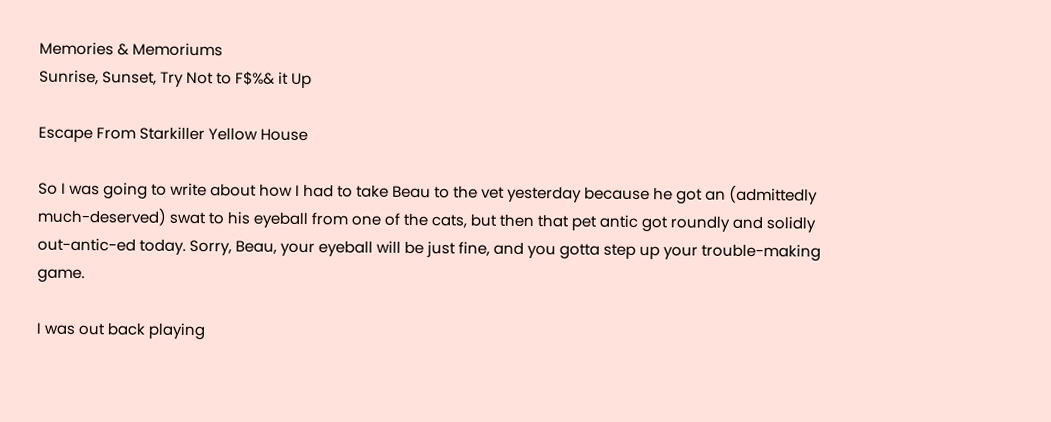Memories & Memoriums
Sunrise, Sunset, Try Not to F$%& it Up

Escape From Starkiller Yellow House

So I was going to write about how I had to take Beau to the vet yesterday because he got an (admittedly much-deserved) swat to his eyeball from one of the cats, but then that pet antic got roundly and solidly out-antic-ed today. Sorry, Beau, your eyeball will be just fine, and you gotta step up your trouble-making game.

I was out back playing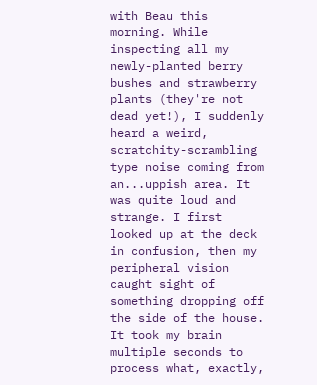with Beau this morning. While inspecting all my newly-planted berry bushes and strawberry plants (they're not dead yet!), I suddenly heard a weird, scratchity-scrambling type noise coming from an...uppish area. It was quite loud and strange. I first looked up at the deck in confusion, then my peripheral vision caught sight of something dropping off the side of the house. It took my brain multiple seconds to process what, exactly,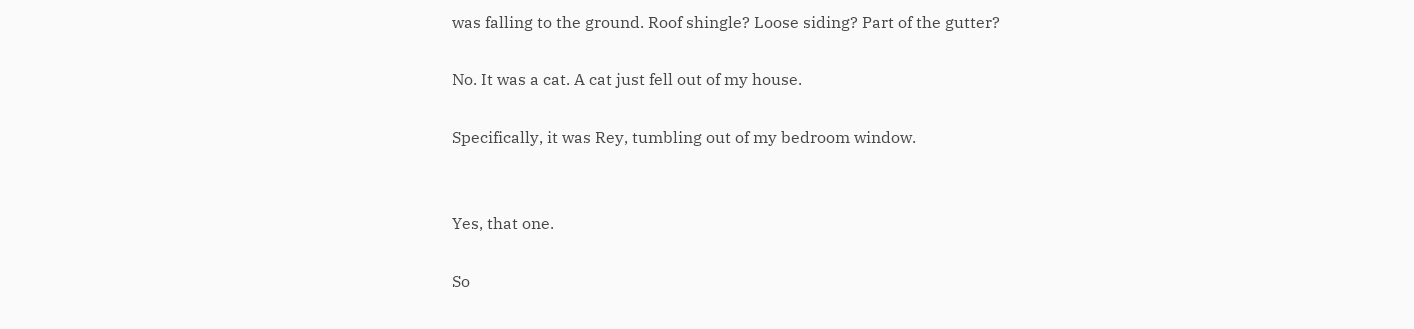was falling to the ground. Roof shingle? Loose siding? Part of the gutter?

No. It was a cat. A cat just fell out of my house.

Specifically, it was Rey, tumbling out of my bedroom window.


Yes, that one.

So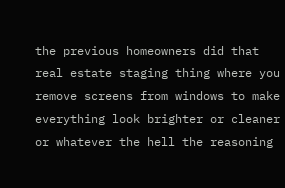the previous homeowners did that real estate staging thing where you remove screens from windows to make everything look brighter or cleaner or whatever the hell the reasoning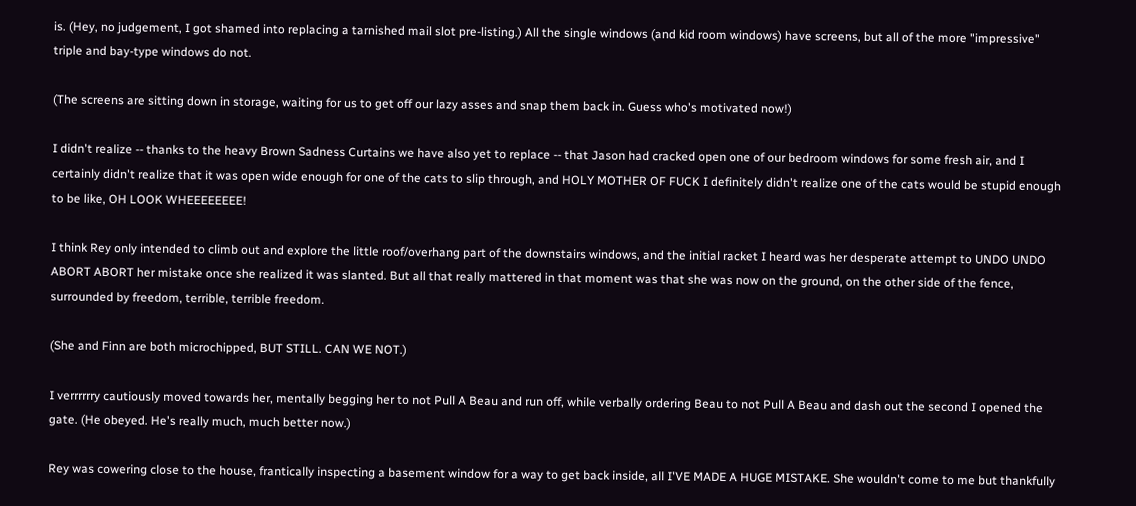is. (Hey, no judgement, I got shamed into replacing a tarnished mail slot pre-listing.) All the single windows (and kid room windows) have screens, but all of the more "impressive" triple and bay-type windows do not.

(The screens are sitting down in storage, waiting for us to get off our lazy asses and snap them back in. Guess who's motivated now!)

I didn't realize -- thanks to the heavy Brown Sadness Curtains we have also yet to replace -- that Jason had cracked open one of our bedroom windows for some fresh air, and I certainly didn't realize that it was open wide enough for one of the cats to slip through, and HOLY MOTHER OF FUCK I definitely didn't realize one of the cats would be stupid enough to be like, OH LOOK WHEEEEEEEE!

I think Rey only intended to climb out and explore the little roof/overhang part of the downstairs windows, and the initial racket I heard was her desperate attempt to UNDO UNDO ABORT ABORT her mistake once she realized it was slanted. But all that really mattered in that moment was that she was now on the ground, on the other side of the fence, surrounded by freedom, terrible, terrible freedom.

(She and Finn are both microchipped, BUT STILL. CAN WE NOT.)

I verrrrrry cautiously moved towards her, mentally begging her to not Pull A Beau and run off, while verbally ordering Beau to not Pull A Beau and dash out the second I opened the gate. (He obeyed. He's really much, much better now.)

Rey was cowering close to the house, frantically inspecting a basement window for a way to get back inside, all I'VE MADE A HUGE MISTAKE. She wouldn't come to me but thankfully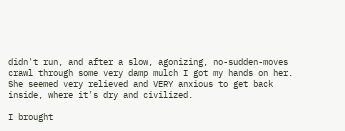didn't run, and after a slow, agonizing, no-sudden-moves crawl through some very damp mulch I got my hands on her. She seemed very relieved and VERY anxious to get back inside, where it's dry and civilized.

I brought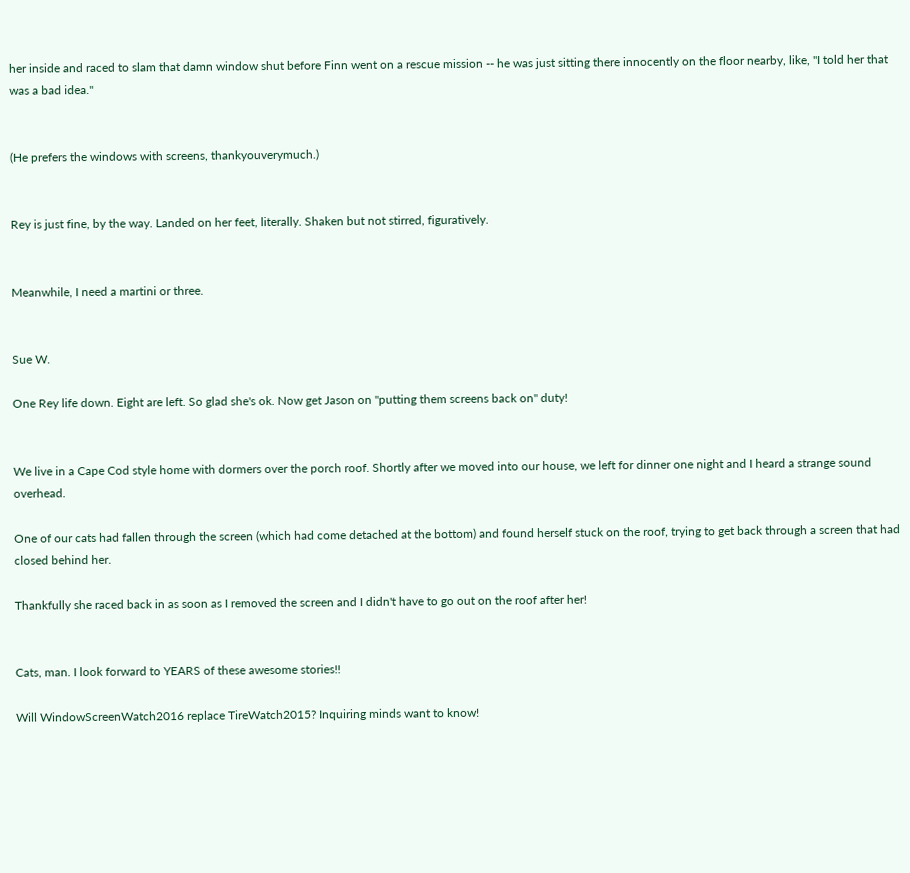her inside and raced to slam that damn window shut before Finn went on a rescue mission -- he was just sitting there innocently on the floor nearby, like, "I told her that was a bad idea."


(He prefers the windows with screens, thankyouverymuch.)


Rey is just fine, by the way. Landed on her feet, literally. Shaken but not stirred, figuratively.


Meanwhile, I need a martini or three.


Sue W.

One Rey life down. Eight are left. So glad she's ok. Now get Jason on "putting them screens back on" duty!


We live in a Cape Cod style home with dormers over the porch roof. Shortly after we moved into our house, we left for dinner one night and I heard a strange sound overhead.

One of our cats had fallen through the screen (which had come detached at the bottom) and found herself stuck on the roof, trying to get back through a screen that had closed behind her.

Thankfully she raced back in as soon as I removed the screen and I didn't have to go out on the roof after her!


Cats, man. I look forward to YEARS of these awesome stories!!

Will WindowScreenWatch2016 replace TireWatch2015? Inquiring minds want to know!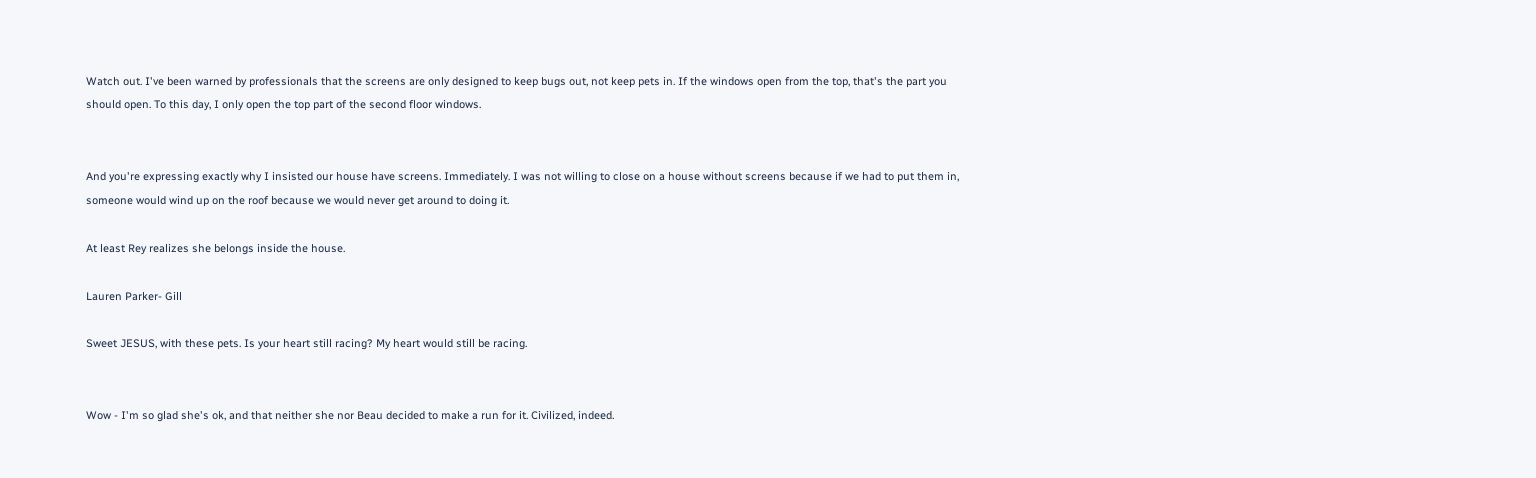Watch out. I've been warned by professionals that the screens are only designed to keep bugs out, not keep pets in. If the windows open from the top, that's the part you should open. To this day, I only open the top part of the second floor windows.


And you're expressing exactly why I insisted our house have screens. Immediately. I was not willing to close on a house without screens because if we had to put them in, someone would wind up on the roof because we would never get around to doing it.

At least Rey realizes she belongs inside the house.

Lauren Parker- Gill

Sweet JESUS, with these pets. Is your heart still racing? My heart would still be racing.


Wow - I'm so glad she's ok, and that neither she nor Beau decided to make a run for it. Civilized, indeed.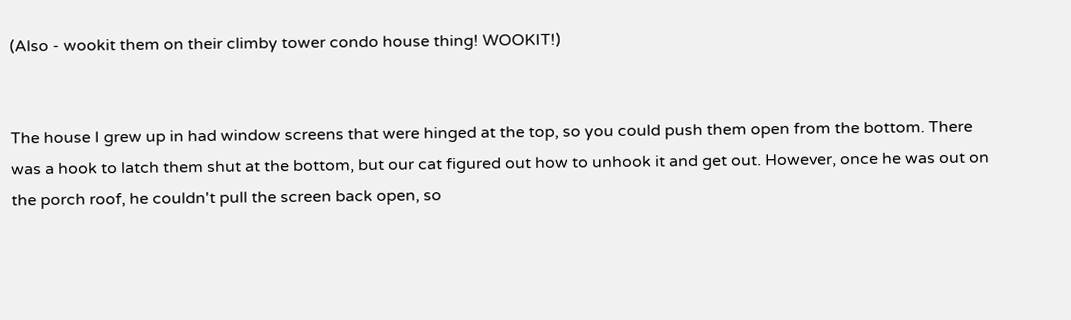(Also - wookit them on their climby tower condo house thing! WOOKIT!)


The house I grew up in had window screens that were hinged at the top, so you could push them open from the bottom. There was a hook to latch them shut at the bottom, but our cat figured out how to unhook it and get out. However, once he was out on the porch roof, he couldn't pull the screen back open, so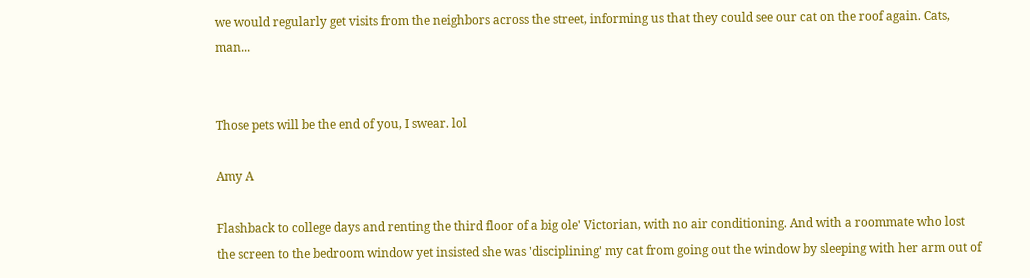we would regularly get visits from the neighbors across the street, informing us that they could see our cat on the roof again. Cats, man...


Those pets will be the end of you, I swear. lol

Amy A

Flashback to college days and renting the third floor of a big ole' Victorian, with no air conditioning. And with a roommate who lost the screen to the bedroom window yet insisted she was 'disciplining' my cat from going out the window by sleeping with her arm out of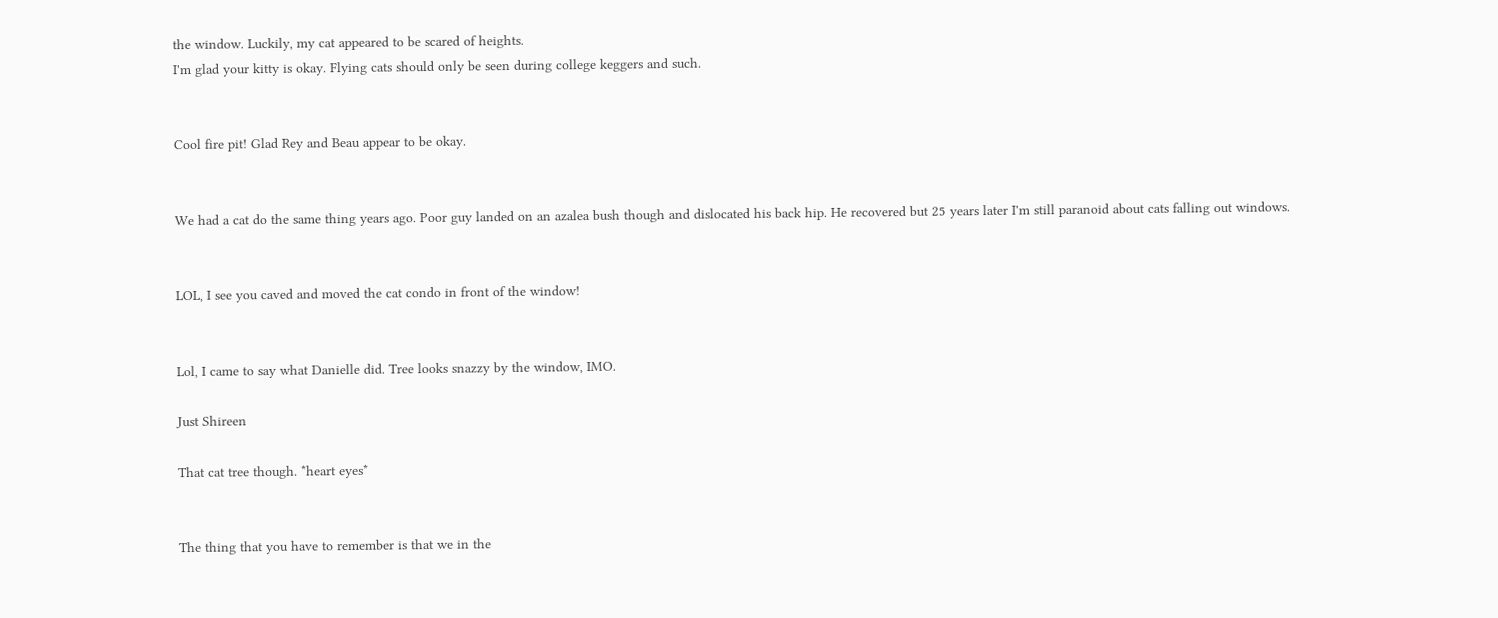the window. Luckily, my cat appeared to be scared of heights.
I'm glad your kitty is okay. Flying cats should only be seen during college keggers and such.


Cool fire pit! Glad Rey and Beau appear to be okay.


We had a cat do the same thing years ago. Poor guy landed on an azalea bush though and dislocated his back hip. He recovered but 25 years later I'm still paranoid about cats falling out windows.


LOL, I see you caved and moved the cat condo in front of the window!


Lol, I came to say what Danielle did. Tree looks snazzy by the window, IMO.

Just Shireen

That cat tree though. *heart eyes*


The thing that you have to remember is that we in the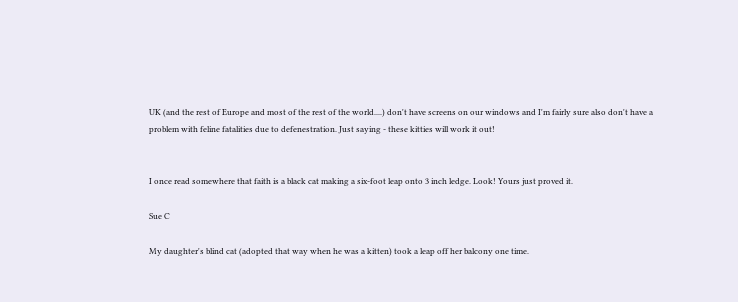UK (and the rest of Europe and most of the rest of the world....) don't have screens on our windows and I'm fairly sure also don't have a problem with feline fatalities due to defenestration. Just saying - these kitties will work it out!


I once read somewhere that faith is a black cat making a six-foot leap onto 3 inch ledge. Look! Yours just proved it.

Sue C

My daughter's blind cat (adopted that way when he was a kitten) took a leap off her balcony one time.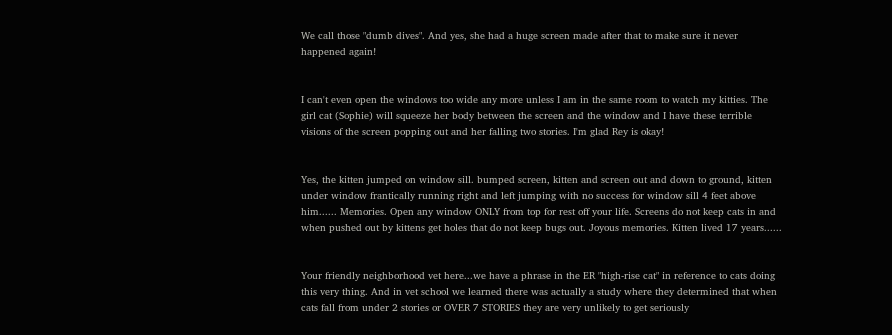We call those "dumb dives". And yes, she had a huge screen made after that to make sure it never happened again!


I can't even open the windows too wide any more unless I am in the same room to watch my kitties. The girl cat (Sophie) will squeeze her body between the screen and the window and I have these terrible visions of the screen popping out and her falling two stories. I'm glad Rey is okay!


Yes, the kitten jumped on window sill. bumped screen, kitten and screen out and down to ground, kitten under window frantically running right and left jumping with no success for window sill 4 feet above him...... Memories. Open any window ONLY from top for rest off your life. Screens do not keep cats in and when pushed out by kittens get holes that do not keep bugs out. Joyous memories. Kitten lived 17 years......


Your friendly neighborhood vet here...we have a phrase in the ER "high-rise cat" in reference to cats doing this very thing. And in vet school we learned there was actually a study where they determined that when cats fall from under 2 stories or OVER 7 STORIES they are very unlikely to get seriously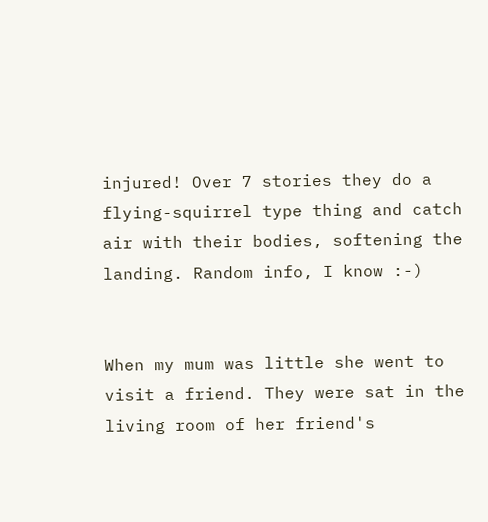injured! Over 7 stories they do a flying-squirrel type thing and catch air with their bodies, softening the landing. Random info, I know :-)


When my mum was little she went to visit a friend. They were sat in the living room of her friend's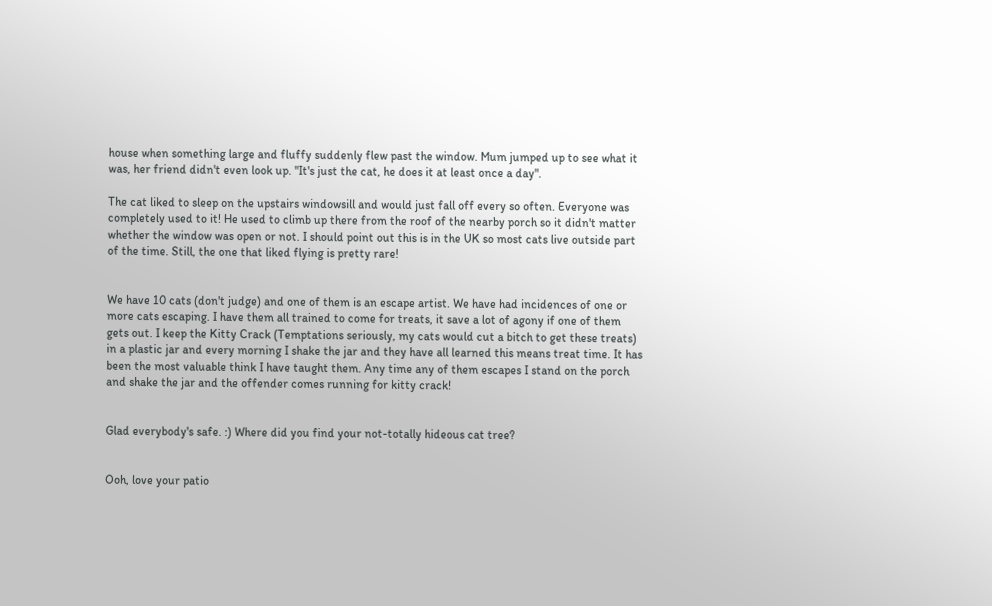house when something large and fluffy suddenly flew past the window. Mum jumped up to see what it was, her friend didn't even look up. "It's just the cat, he does it at least once a day".

The cat liked to sleep on the upstairs windowsill and would just fall off every so often. Everyone was completely used to it! He used to climb up there from the roof of the nearby porch so it didn't matter whether the window was open or not. I should point out this is in the UK so most cats live outside part of the time. Still, the one that liked flying is pretty rare!


We have 10 cats (don't judge) and one of them is an escape artist. We have had incidences of one or more cats escaping. I have them all trained to come for treats, it save a lot of agony if one of them gets out. I keep the Kitty Crack (Temptations seriously, my cats would cut a bitch to get these treats) in a plastic jar and every morning I shake the jar and they have all learned this means treat time. It has been the most valuable think I have taught them. Any time any of them escapes I stand on the porch and shake the jar and the offender comes running for kitty crack!


Glad everybody's safe. :) Where did you find your not-totally hideous cat tree?


Ooh, love your patio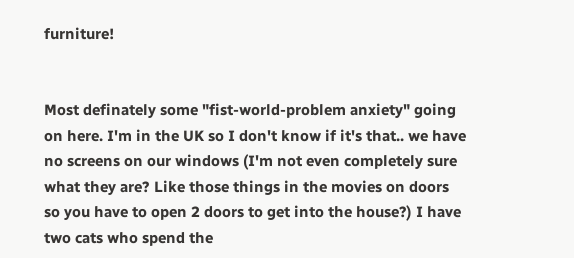furniture!


Most definately some "fist-world-problem anxiety" going on here. I'm in the UK so I don't know if it's that.. we have no screens on our windows (I'm not even completely sure what they are? Like those things in the movies on doors so you have to open 2 doors to get into the house?) I have two cats who spend the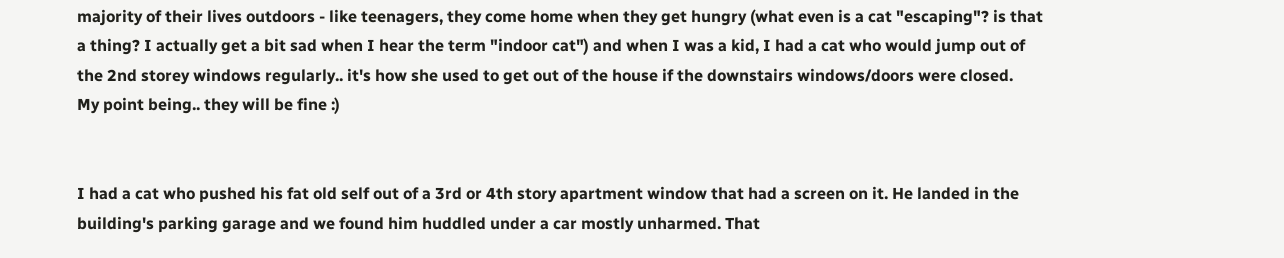majority of their lives outdoors - like teenagers, they come home when they get hungry (what even is a cat "escaping"? is that a thing? I actually get a bit sad when I hear the term "indoor cat") and when I was a kid, I had a cat who would jump out of the 2nd storey windows regularly.. it's how she used to get out of the house if the downstairs windows/doors were closed.
My point being.. they will be fine :)


I had a cat who pushed his fat old self out of a 3rd or 4th story apartment window that had a screen on it. He landed in the building's parking garage and we found him huddled under a car mostly unharmed. That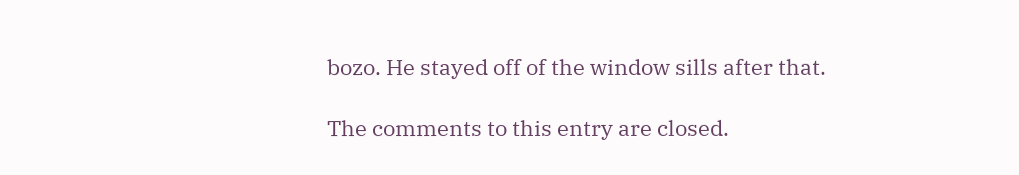bozo. He stayed off of the window sills after that.

The comments to this entry are closed.